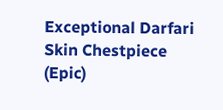Exceptional Darfari Skin Chestpiece (Epic)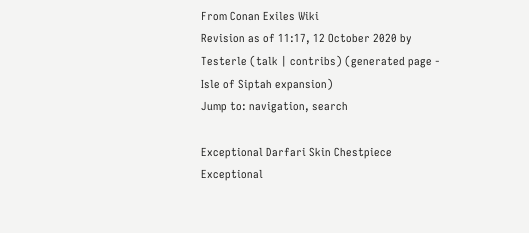From Conan Exiles Wiki
Revision as of 11:17, 12 October 2020 by Testerle (talk | contribs) (generated page - Isle of Siptah expansion)
Jump to: navigation, search

Exceptional Darfari Skin Chestpiece
Exceptional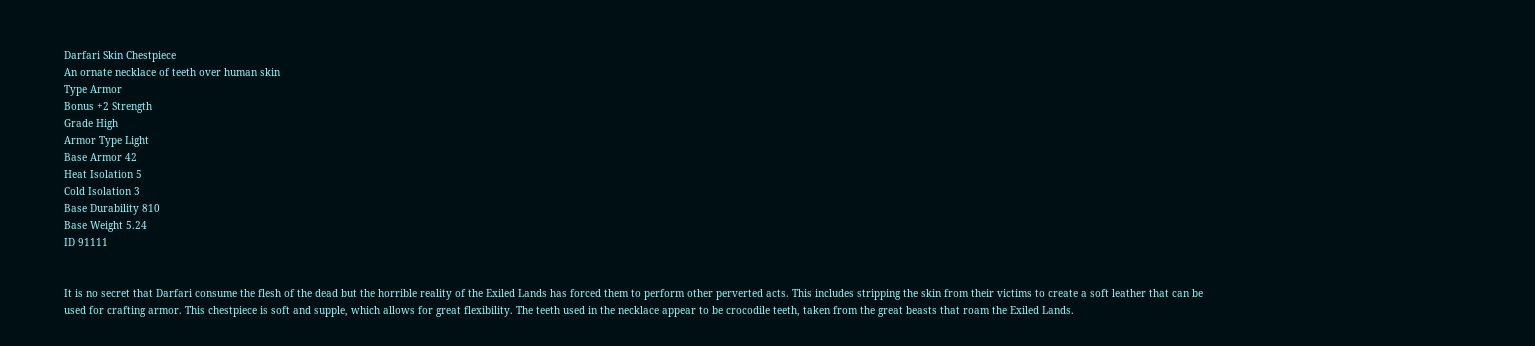Darfari Skin Chestpiece
An ornate necklace of teeth over human skin
Type Armor
Bonus +2 Strength
Grade High
Armor Type Light
Base Armor 42
Heat Isolation 5
Cold Isolation 3
Base Durability 810
Base Weight 5.24
ID 91111


It is no secret that Darfari consume the flesh of the dead but the horrible reality of the Exiled Lands has forced them to perform other perverted acts. This includes stripping the skin from their victims to create a soft leather that can be used for crafting armor. This chestpiece is soft and supple, which allows for great flexibility. The teeth used in the necklace appear to be crocodile teeth, taken from the great beasts that roam the Exiled Lands.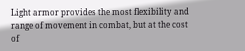Light armor provides the most flexibility and range of movement in combat, but at the cost of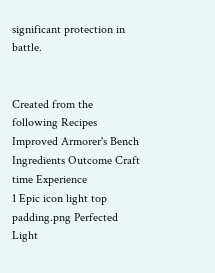significant protection in battle.


Created from the following Recipes
Improved Armorer's Bench
Ingredients Outcome Craft time Experience
1 Epic icon light top padding.png Perfected Light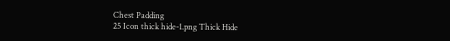Chest Padding
25 Icon thick hide-1.png Thick Hide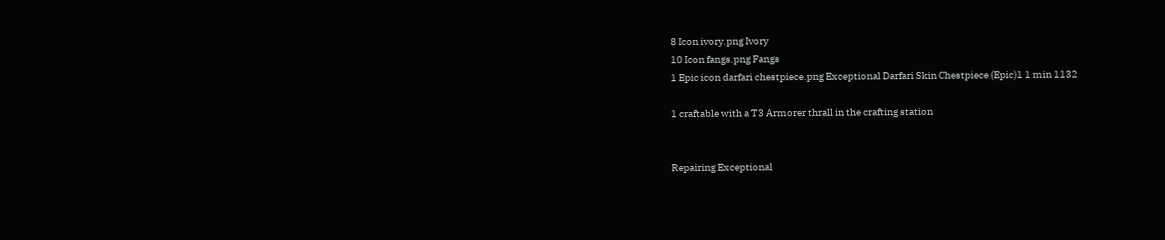8 Icon ivory.png Ivory
10 Icon fangs.png Fangs
1 Epic icon darfari chestpiece.png Exceptional Darfari Skin Chestpiece (Epic)1 1 min 1132

1 craftable with a T3 Armorer thrall in the crafting station


Repairing Exceptional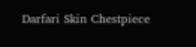Darfari Skin Chestpiece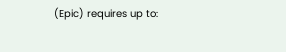(Epic) requires up to: